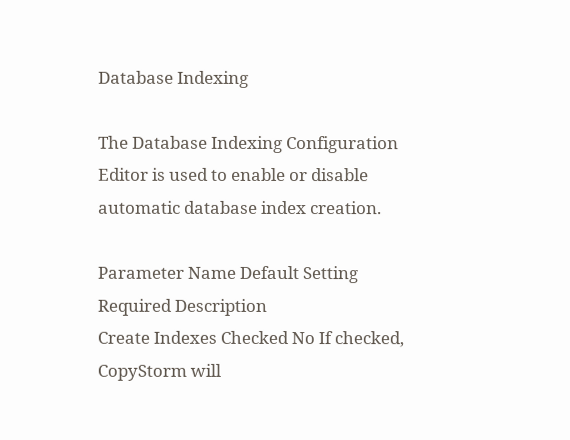Database Indexing

The Database Indexing Configuration Editor is used to enable or disable automatic database index creation.

Parameter Name Default Setting Required Description
Create Indexes Checked No If checked, CopyStorm will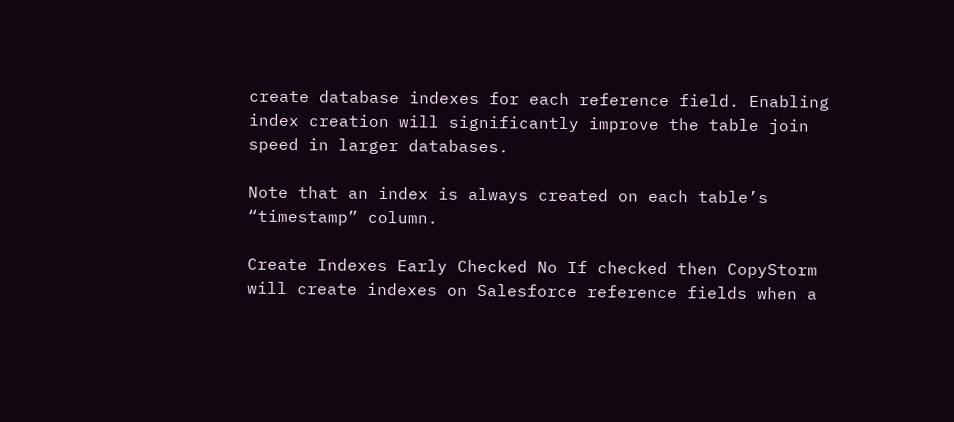create database indexes for each reference field. Enabling index creation will significantly improve the table join speed in larger databases.

Note that an index is always created on each table’s “timestamp” column.

Create Indexes Early Checked No If checked then CopyStorm will create indexes on Salesforce reference fields when a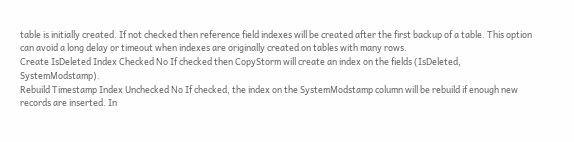table is initially created. If not checked then reference field indexes will be created after the first backup of a table. This option can avoid a long delay or timeout when indexes are originally created on tables with many rows.
Create IsDeleted Index Checked No If checked then CopyStorm will create an index on the fields (IsDeleted, SystemModstamp).
Rebuild Timestamp Index Unchecked No If checked, the index on the SystemModstamp column will be rebuild if enough new records are inserted. In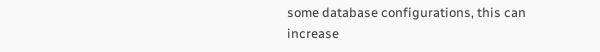some database configurations, this can increase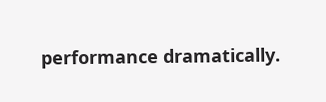performance dramatically.